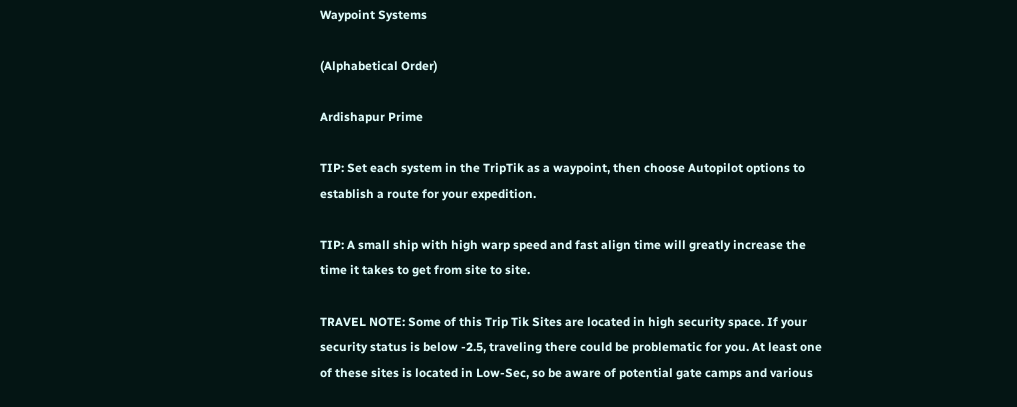Waypoint Systems

(Alphabetical Order)

Ardishapur Prime

TIP: Set each system in the TripTik as a waypoint, then choose Autopilot options to establish a route for your expedition.

TIP: A small ship with high warp speed and fast align time will greatly increase the time it takes to get from site to site.

TRAVEL NOTE: Some of this Trip Tik Sites are located in high security space. If your security status is below -2.5, traveling there could be problematic for you. At least one of these sites is located in Low-Sec, so be aware of potential gate camps and various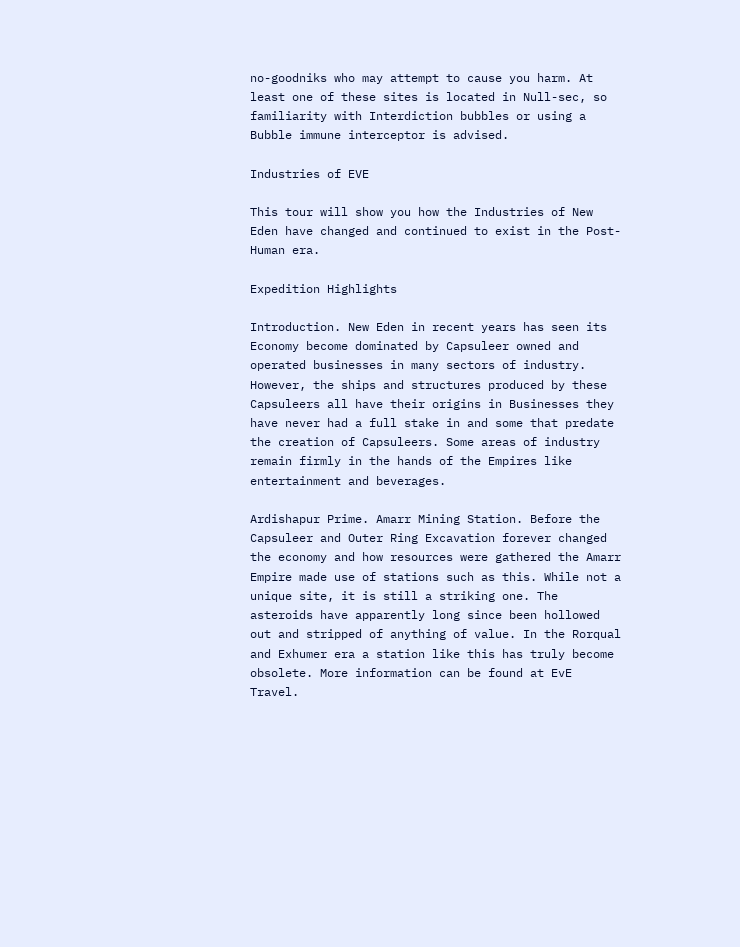no-goodniks who may attempt to cause you harm. At least one of these sites is located in Null-sec, so familiarity with Interdiction bubbles or using a Bubble immune interceptor is advised.

Industries of EVE

This tour will show you how the Industries of New Eden have changed and continued to exist in the Post-Human era.

Expedition Highlights

Introduction. New Eden in recent years has seen its Economy become dominated by Capsuleer owned and operated businesses in many sectors of industry. However, the ships and structures produced by these Capsuleers all have their origins in Businesses they have never had a full stake in and some that predate the creation of Capsuleers. Some areas of industry remain firmly in the hands of the Empires like entertainment and beverages.

Ardishapur Prime. Amarr Mining Station. Before the Capsuleer and Outer Ring Excavation forever changed the economy and how resources were gathered the Amarr Empire made use of stations such as this. While not a unique site, it is still a striking one. The asteroids have apparently long since been hollowed out and stripped of anything of value. In the Rorqual and Exhumer era a station like this has truly become obsolete. More information can be found at EvE Travel.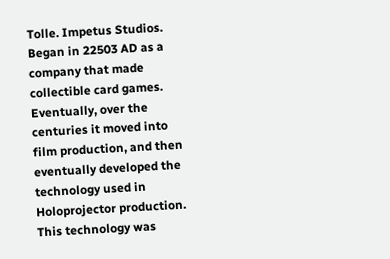Tolle. Impetus Studios. Began in 22503 AD as a company that made collectible card games. Eventually, over the centuries it moved into film production, and then eventually developed the technology used in Holoprojector production. This technology was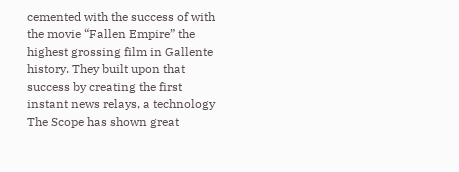cemented with the success of with the movie “Fallen Empire” the highest grossing film in Gallente history. They built upon that success by creating the first instant news relays, a technology The Scope has shown great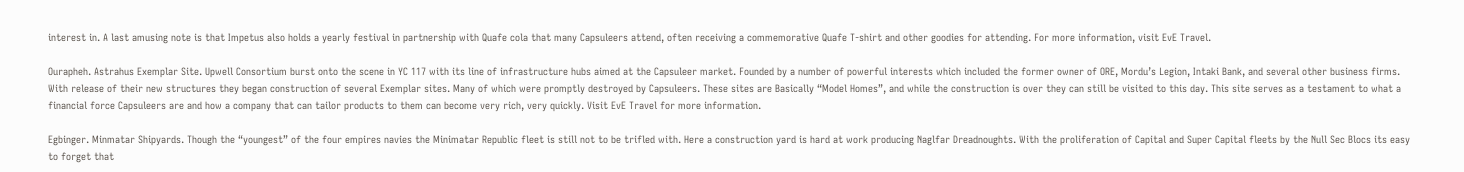interest in. A last amusing note is that Impetus also holds a yearly festival in partnership with Quafe cola that many Capsuleers attend, often receiving a commemorative Quafe T-shirt and other goodies for attending. For more information, visit EvE Travel.

Ourapheh. Astrahus Exemplar Site. Upwell Consortium burst onto the scene in YC 117 with its line of infrastructure hubs aimed at the Capsuleer market. Founded by a number of powerful interests which included the former owner of ORE, Mordu’s Legion, Intaki Bank, and several other business firms. With release of their new structures they began construction of several Exemplar sites. Many of which were promptly destroyed by Capsuleers. These sites are Basically “Model Homes”, and while the construction is over they can still be visited to this day. This site serves as a testament to what a financial force Capsuleers are and how a company that can tailor products to them can become very rich, very quickly. Visit EvE Travel for more information.

Egbinger. Minmatar Shipyards. Though the “youngest” of the four empires navies the Minimatar Republic fleet is still not to be trifled with. Here a construction yard is hard at work producing Naglfar Dreadnoughts. With the proliferation of Capital and Super Capital fleets by the Null Sec Blocs its easy to forget that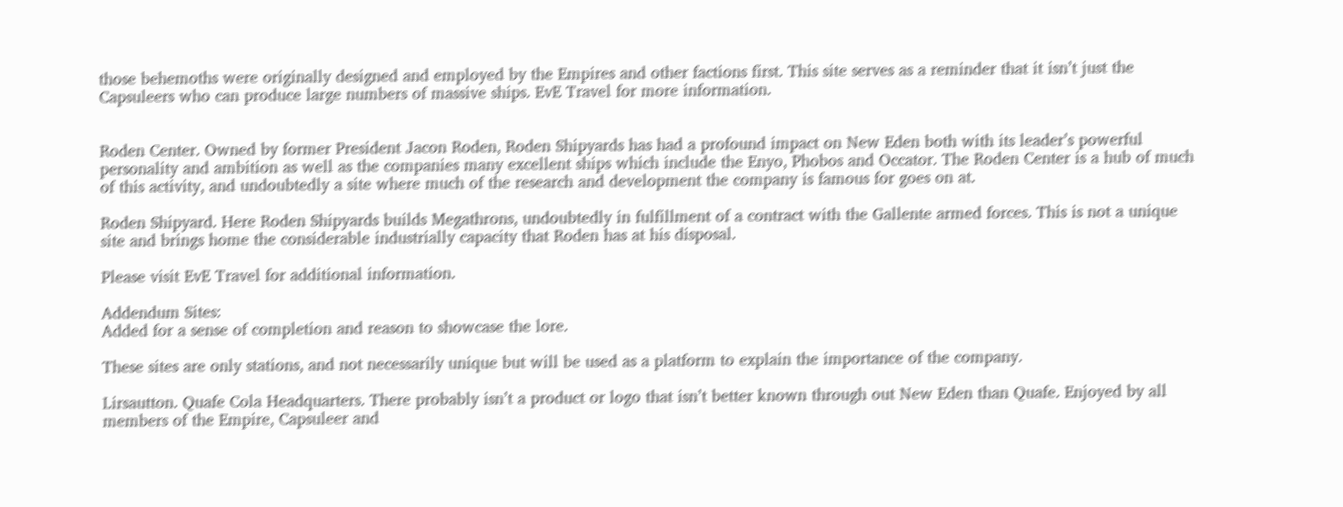those behemoths were originally designed and employed by the Empires and other factions first. This site serves as a reminder that it isn’t just the Capsuleers who can produce large numbers of massive ships. EvE Travel for more information.


Roden Center. Owned by former President Jacon Roden, Roden Shipyards has had a profound impact on New Eden both with its leader’s powerful personality and ambition as well as the companies many excellent ships which include the Enyo, Phobos and Occator. The Roden Center is a hub of much of this activity, and undoubtedly a site where much of the research and development the company is famous for goes on at.

Roden Shipyard. Here Roden Shipyards builds Megathrons, undoubtedly in fulfillment of a contract with the Gallente armed forces. This is not a unique site and brings home the considerable industrially capacity that Roden has at his disposal.

Please visit EvE Travel for additional information.

Addendum Sites:
Added for a sense of completion and reason to showcase the lore.

These sites are only stations, and not necessarily unique but will be used as a platform to explain the importance of the company.

Lirsautton. Quafe Cola Headquarters. There probably isn’t a product or logo that isn’t better known through out New Eden than Quafe. Enjoyed by all members of the Empire, Capsuleer and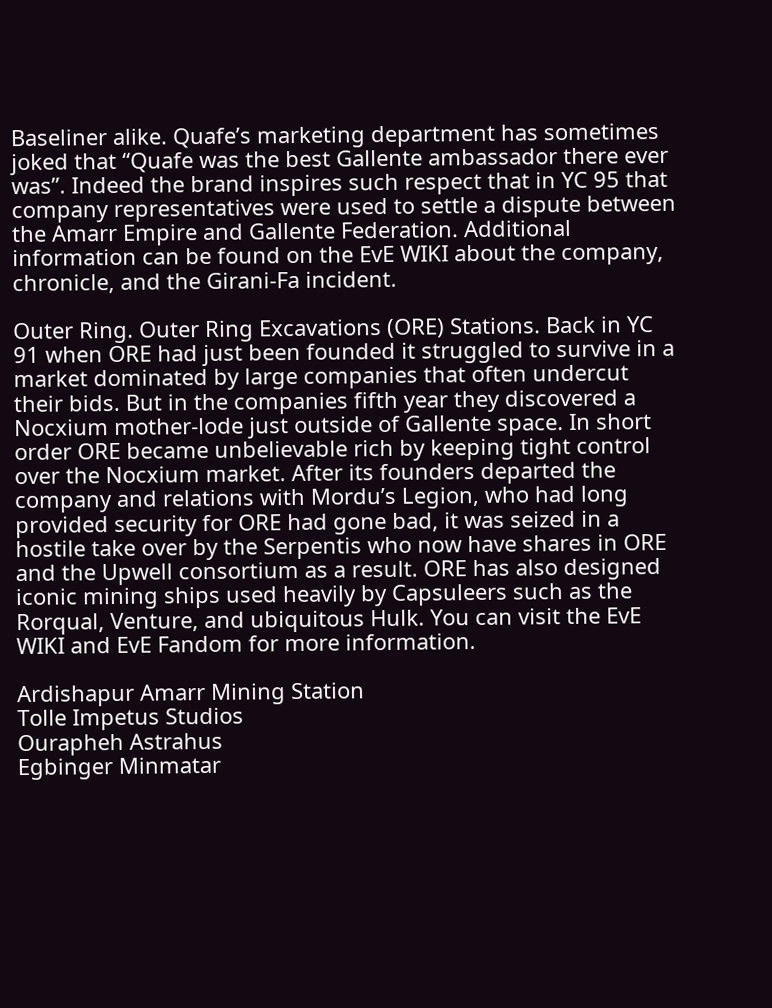Baseliner alike. Quafe’s marketing department has sometimes joked that “Quafe was the best Gallente ambassador there ever was”. Indeed the brand inspires such respect that in YC 95 that company representatives were used to settle a dispute between the Amarr Empire and Gallente Federation. Additional information can be found on the EvE WIKI about the company, chronicle, and the Girani-Fa incident.

Outer Ring. Outer Ring Excavations (ORE) Stations. Back in YC 91 when ORE had just been founded it struggled to survive in a market dominated by large companies that often undercut their bids. But in the companies fifth year they discovered a Nocxium mother-lode just outside of Gallente space. In short order ORE became unbelievable rich by keeping tight control over the Nocxium market. After its founders departed the company and relations with Mordu’s Legion, who had long provided security for ORE had gone bad, it was seized in a hostile take over by the Serpentis who now have shares in ORE and the Upwell consortium as a result. ORE has also designed iconic mining ships used heavily by Capsuleers such as the Rorqual, Venture, and ubiquitous Hulk. You can visit the EvE WIKI and EvE Fandom for more information.

Ardishapur Amarr Mining Station
Tolle Impetus Studios
Ourapheh Astrahus
Egbinger Minmatar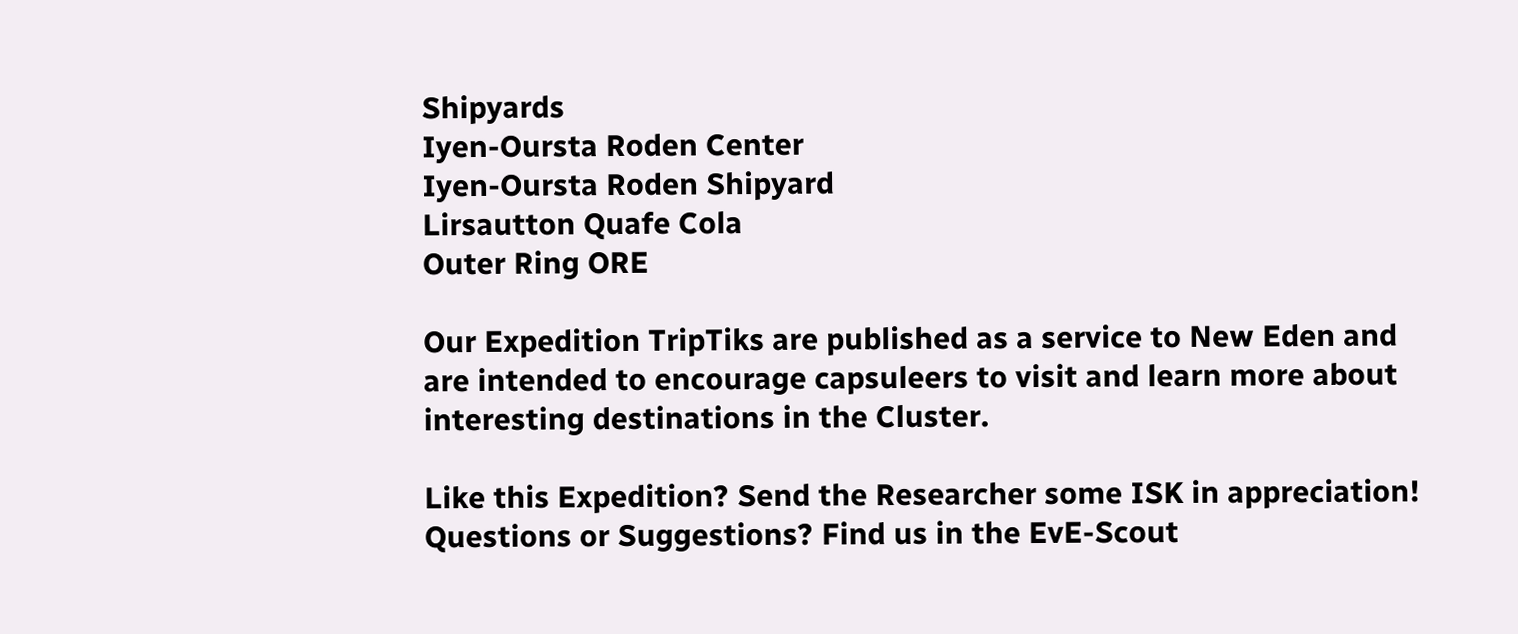Shipyards
Iyen-Oursta Roden Center
Iyen-Oursta Roden Shipyard
Lirsautton Quafe Cola
Outer Ring ORE

Our Expedition TripTiks are published as a service to New Eden and are intended to encourage capsuleers to visit and learn more about interesting destinations in the Cluster.

Like this Expedition? Send the Researcher some ISK in appreciation!
Questions or Suggestions? Find us in the EvE-Scout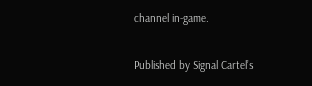channel in-game.

Published by Signal Cartel’s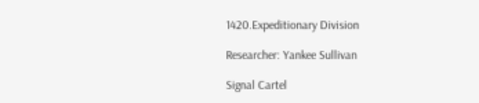1420.Expeditionary Division

Researcher: Yankee Sullivan

Signal Cartel